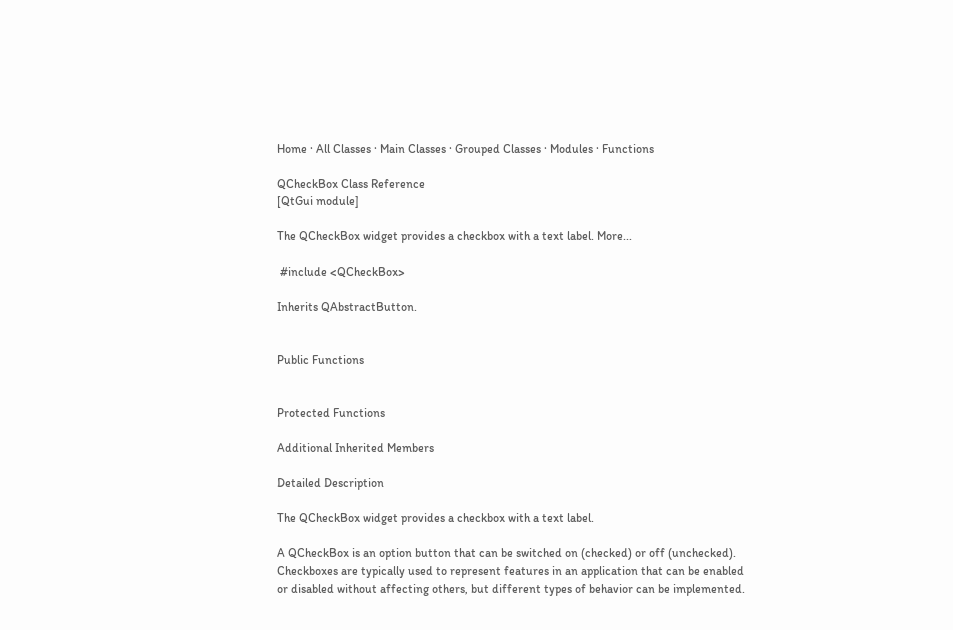Home · All Classes · Main Classes · Grouped Classes · Modules · Functions

QCheckBox Class Reference
[QtGui module]

The QCheckBox widget provides a checkbox with a text label. More...

 #include <QCheckBox>

Inherits QAbstractButton.


Public Functions


Protected Functions

Additional Inherited Members

Detailed Description

The QCheckBox widget provides a checkbox with a text label.

A QCheckBox is an option button that can be switched on (checked) or off (unchecked). Checkboxes are typically used to represent features in an application that can be enabled or disabled without affecting others, but different types of behavior can be implemented.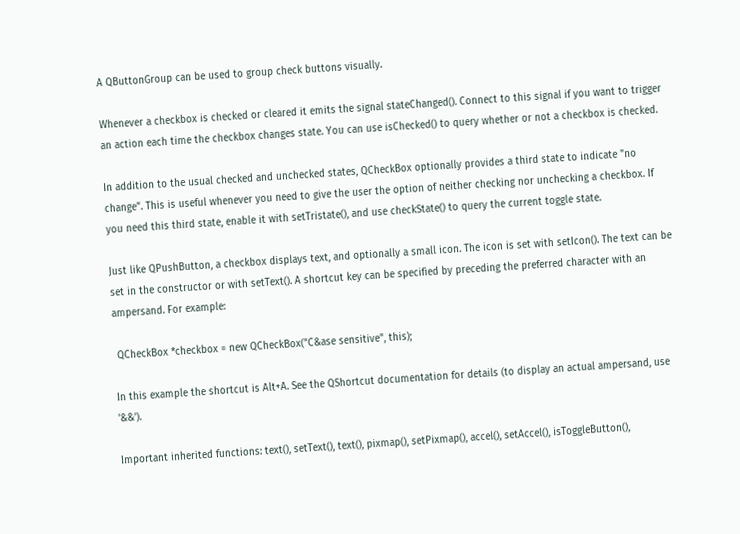A QButtonGroup can be used to group check buttons visually.

Whenever a checkbox is checked or cleared it emits the signal stateChanged(). Connect to this signal if you want to trigger an action each time the checkbox changes state. You can use isChecked() to query whether or not a checkbox is checked.

In addition to the usual checked and unchecked states, QCheckBox optionally provides a third state to indicate "no change". This is useful whenever you need to give the user the option of neither checking nor unchecking a checkbox. If you need this third state, enable it with setTristate(), and use checkState() to query the current toggle state.

Just like QPushButton, a checkbox displays text, and optionally a small icon. The icon is set with setIcon(). The text can be set in the constructor or with setText(). A shortcut key can be specified by preceding the preferred character with an ampersand. For example:

 QCheckBox *checkbox = new QCheckBox("C&ase sensitive", this);

In this example the shortcut is Alt+A. See the QShortcut documentation for details (to display an actual ampersand, use '&&').

Important inherited functions: text(), setText(), text(), pixmap(), setPixmap(), accel(), setAccel(), isToggleButton(),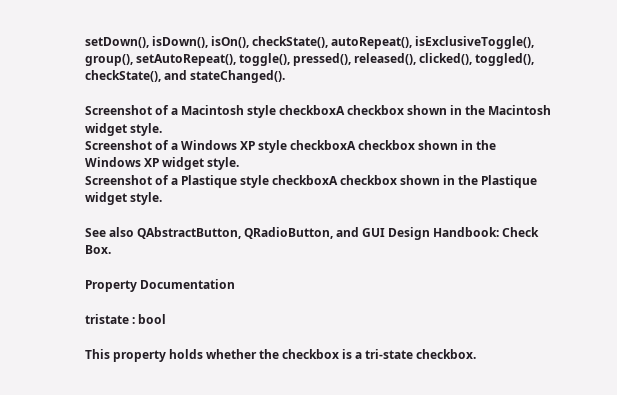setDown(), isDown(), isOn(), checkState(), autoRepeat(), isExclusiveToggle(), group(), setAutoRepeat(), toggle(), pressed(), released(), clicked(), toggled(), checkState(), and stateChanged().

Screenshot of a Macintosh style checkboxA checkbox shown in the Macintosh widget style.
Screenshot of a Windows XP style checkboxA checkbox shown in the Windows XP widget style.
Screenshot of a Plastique style checkboxA checkbox shown in the Plastique widget style.

See also QAbstractButton, QRadioButton, and GUI Design Handbook: Check Box.

Property Documentation

tristate : bool

This property holds whether the checkbox is a tri-state checkbox.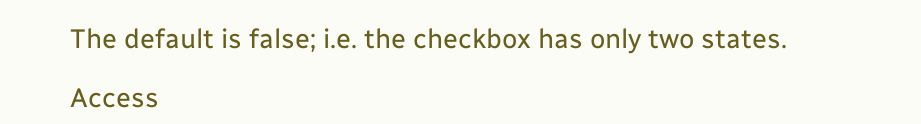The default is false; i.e. the checkbox has only two states.

Access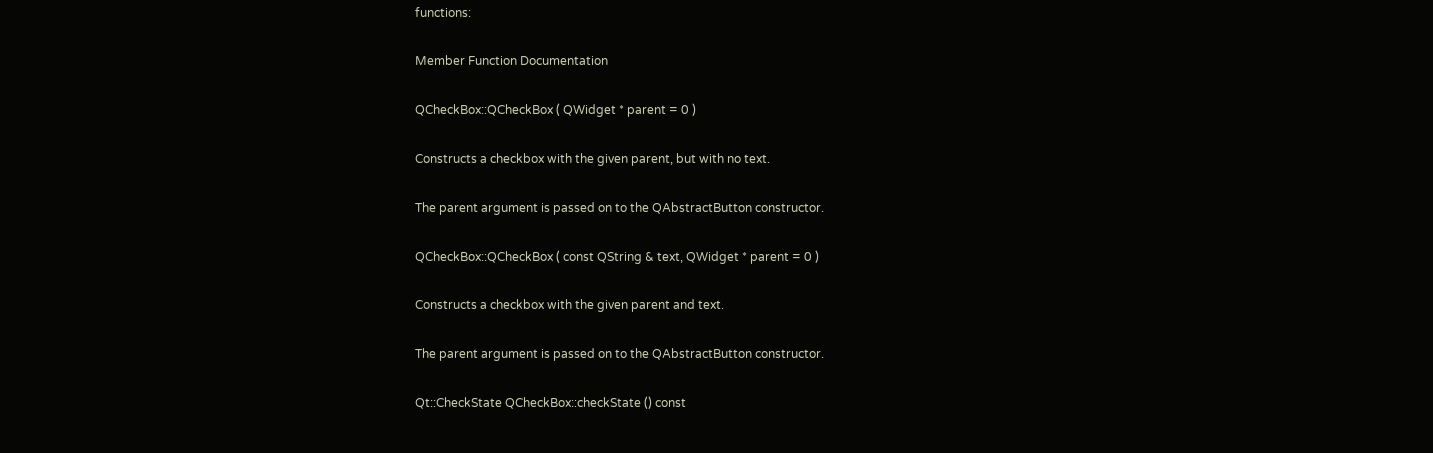functions:

Member Function Documentation

QCheckBox::QCheckBox ( QWidget * parent = 0 )

Constructs a checkbox with the given parent, but with no text.

The parent argument is passed on to the QAbstractButton constructor.

QCheckBox::QCheckBox ( const QString & text, QWidget * parent = 0 )

Constructs a checkbox with the given parent and text.

The parent argument is passed on to the QAbstractButton constructor.

Qt::CheckState QCheckBox::checkState () const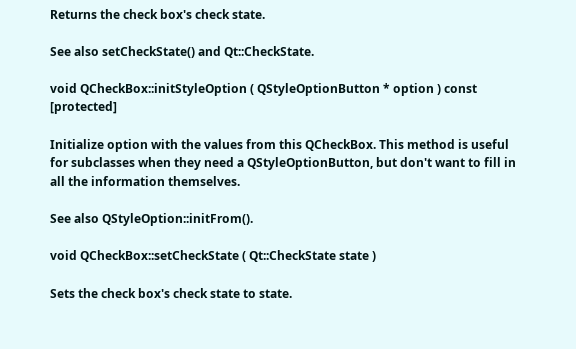Returns the check box's check state.

See also setCheckState() and Qt::CheckState.

void QCheckBox::initStyleOption ( QStyleOptionButton * option ) const   [protected]

Initialize option with the values from this QCheckBox. This method is useful for subclasses when they need a QStyleOptionButton, but don't want to fill in all the information themselves.

See also QStyleOption::initFrom().

void QCheckBox::setCheckState ( Qt::CheckState state )

Sets the check box's check state to state.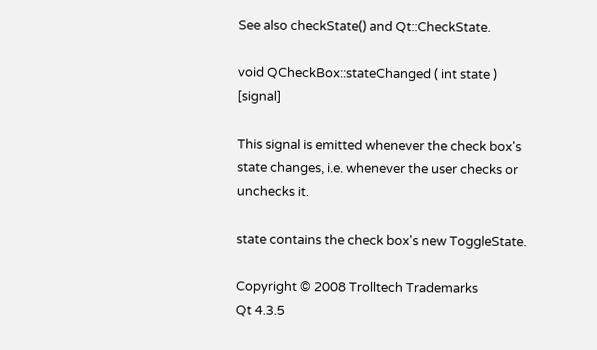See also checkState() and Qt::CheckState.

void QCheckBox::stateChanged ( int state )   [signal]

This signal is emitted whenever the check box's state changes, i.e. whenever the user checks or unchecks it.

state contains the check box's new ToggleState.

Copyright © 2008 Trolltech Trademarks
Qt 4.3.5